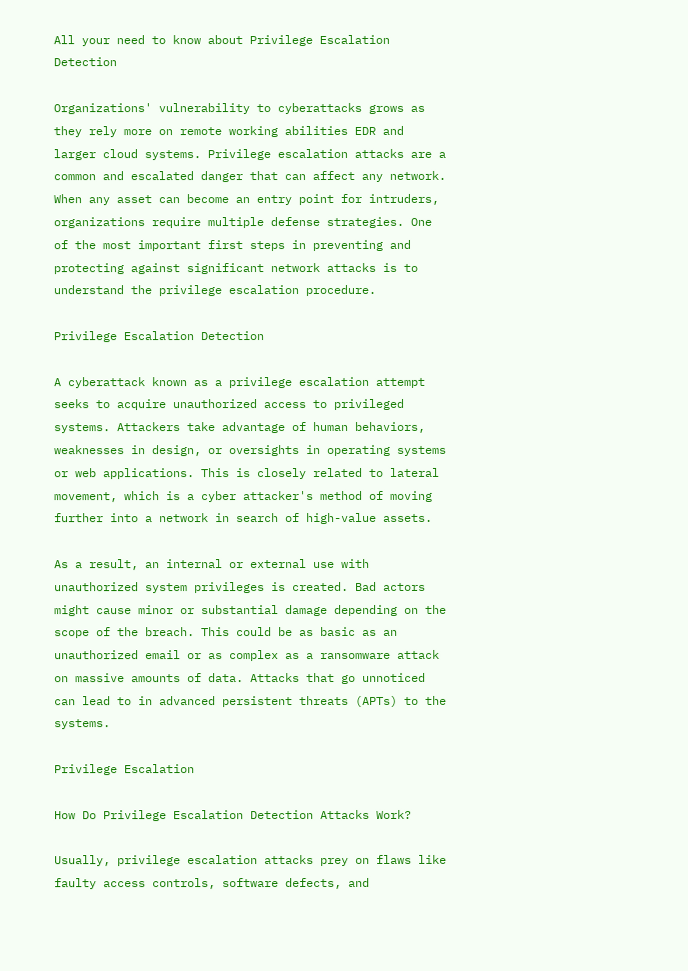All your need to know about Privilege Escalation Detection

Organizations' vulnerability to cyberattacks grows as they rely more on remote working abilities EDR and larger cloud systems. Privilege escalation attacks are a common and escalated danger that can affect any network. When any asset can become an entry point for intruders, organizations require multiple defense strategies. One of the most important first steps in preventing and protecting against significant network attacks is to understand the privilege escalation procedure.

Privilege Escalation Detection

A cyberattack known as a privilege escalation attempt seeks to acquire unauthorized access to privileged systems. Attackers take advantage of human behaviors, weaknesses in design, or oversights in operating systems or web applications. This is closely related to lateral movement, which is a cyber attacker's method of moving further into a network in search of high-value assets.

As a result, an internal or external use with unauthorized system privileges is created. Bad actors might cause minor or substantial damage depending on the scope of the breach. This could be as basic as an unauthorized email or as complex as a ransomware attack on massive amounts of data. Attacks that go unnoticed can lead to in advanced persistent threats (APTs) to the systems.

Privilege Escalation

How Do Privilege Escalation Detection Attacks Work?

Usually, privilege escalation attacks prey on flaws like faulty access controls, software defects, and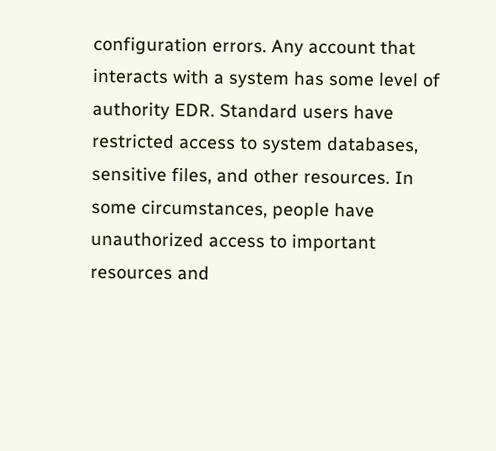configuration errors. Any account that interacts with a system has some level of authority EDR. Standard users have restricted access to system databases, sensitive files, and other resources. In some circumstances, people have unauthorized access to important resources and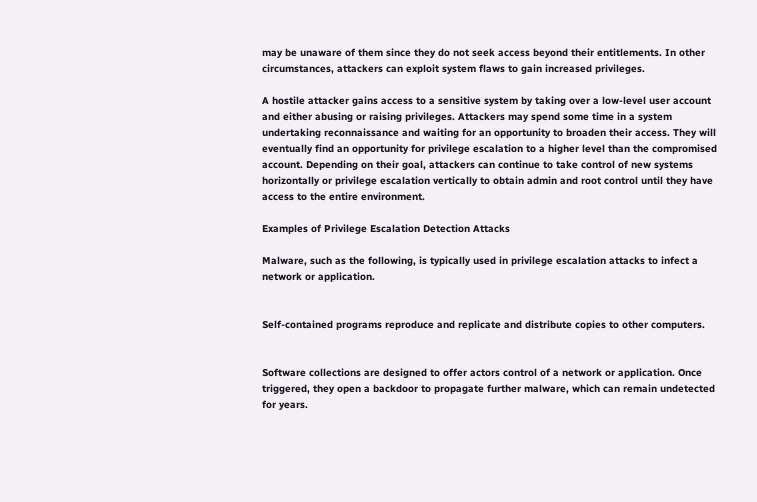may be unaware of them since they do not seek access beyond their entitlements. In other circumstances, attackers can exploit system flaws to gain increased privileges.

A hostile attacker gains access to a sensitive system by taking over a low-level user account and either abusing or raising privileges. Attackers may spend some time in a system undertaking reconnaissance and waiting for an opportunity to broaden their access. They will eventually find an opportunity for privilege escalation to a higher level than the compromised account. Depending on their goal, attackers can continue to take control of new systems horizontally or privilege escalation vertically to obtain admin and root control until they have access to the entire environment.

Examples of Privilege Escalation Detection Attacks

Malware, such as the following, is typically used in privilege escalation attacks to infect a network or application.


Self-contained programs reproduce and replicate and distribute copies to other computers.


Software collections are designed to offer actors control of a network or application. Once triggered, they open a backdoor to propagate further malware, which can remain undetected for years.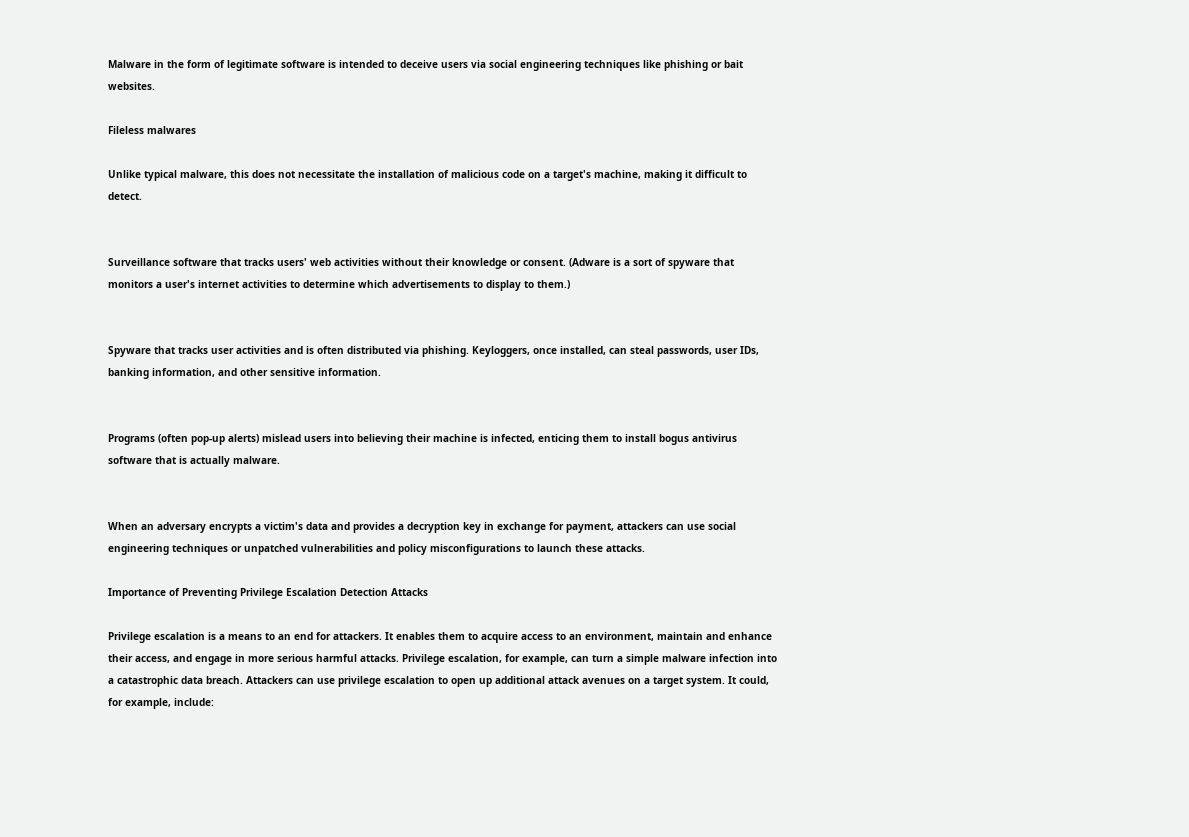Malware in the form of legitimate software is intended to deceive users via social engineering techniques like phishing or bait websites.

Fileless malwares

Unlike typical malware, this does not necessitate the installation of malicious code on a target's machine, making it difficult to detect.


Surveillance software that tracks users' web activities without their knowledge or consent. (Adware is a sort of spyware that monitors a user's internet activities to determine which advertisements to display to them.)


Spyware that tracks user activities and is often distributed via phishing. Keyloggers, once installed, can steal passwords, user IDs, banking information, and other sensitive information.


Programs (often pop-up alerts) mislead users into believing their machine is infected, enticing them to install bogus antivirus software that is actually malware.


When an adversary encrypts a victim's data and provides a decryption key in exchange for payment, attackers can use social engineering techniques or unpatched vulnerabilities and policy misconfigurations to launch these attacks.

Importance of Preventing Privilege Escalation Detection Attacks

Privilege escalation is a means to an end for attackers. It enables them to acquire access to an environment, maintain and enhance their access, and engage in more serious harmful attacks. Privilege escalation, for example, can turn a simple malware infection into a catastrophic data breach. Attackers can use privilege escalation to open up additional attack avenues on a target system. It could, for example, include: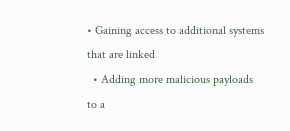• Gaining access to additional systems that are linked
  • Adding more malicious payloads to a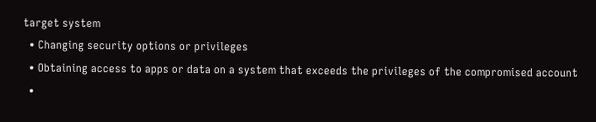target system
  • Changing security options or privileges
  • Obtaining access to apps or data on a system that exceeds the privileges of the compromised account
  •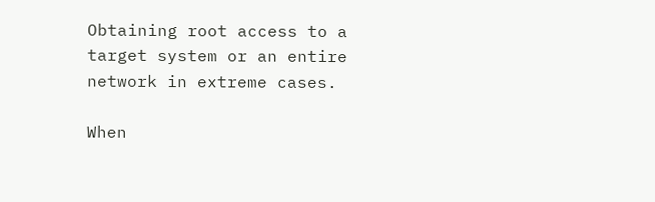Obtaining root access to a target system or an entire network in extreme cases.

When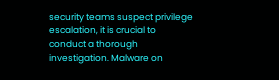security teams suspect privilege escalation, it is crucial to conduct a thorough investigation. Malware on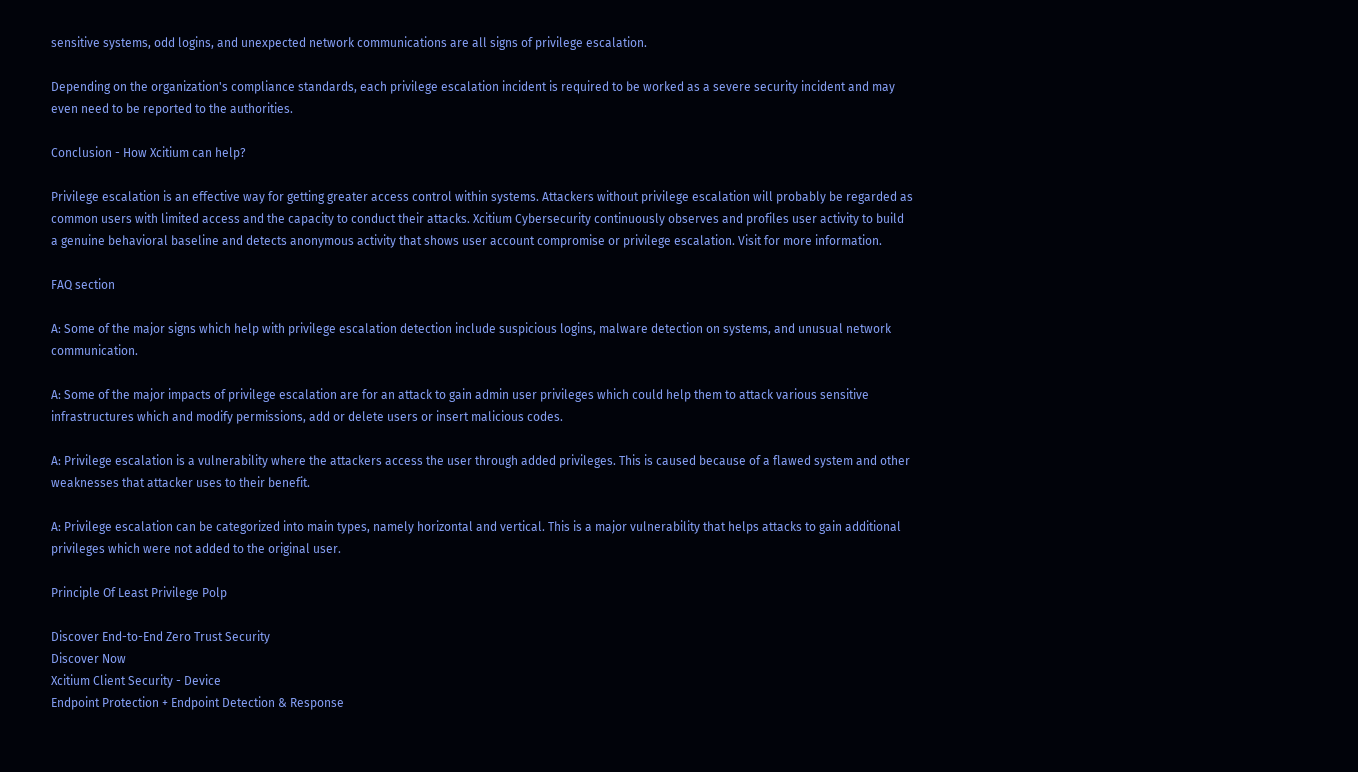sensitive systems, odd logins, and unexpected network communications are all signs of privilege escalation.

Depending on the organization's compliance standards, each privilege escalation incident is required to be worked as a severe security incident and may even need to be reported to the authorities.

Conclusion - How Xcitium can help?

Privilege escalation is an effective way for getting greater access control within systems. Attackers without privilege escalation will probably be regarded as common users with limited access and the capacity to conduct their attacks. Xcitium Cybersecurity continuously observes and profiles user activity to build a genuine behavioral baseline and detects anonymous activity that shows user account compromise or privilege escalation. Visit for more information.

FAQ section

A: Some of the major signs which help with privilege escalation detection include suspicious logins, malware detection on systems, and unusual network communication.

A: Some of the major impacts of privilege escalation are for an attack to gain admin user privileges which could help them to attack various sensitive infrastructures which and modify permissions, add or delete users or insert malicious codes.

A: Privilege escalation is a vulnerability where the attackers access the user through added privileges. This is caused because of a flawed system and other weaknesses that attacker uses to their benefit.

A: Privilege escalation can be categorized into main types, namely horizontal and vertical. This is a major vulnerability that helps attacks to gain additional privileges which were not added to the original user.

Principle Of Least Privilege Polp

Discover End-to-End Zero Trust Security
Discover Now
Xcitium Client Security - Device
Endpoint Protection + Endpoint Detection & Response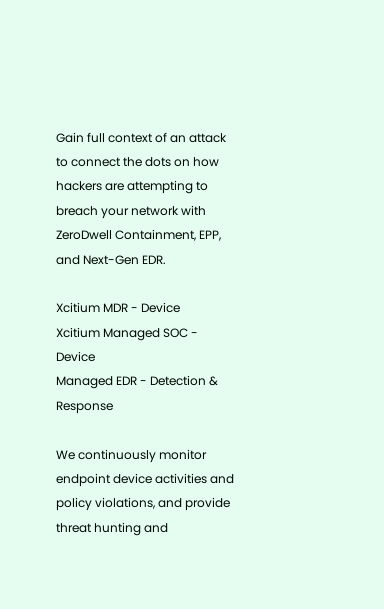Gain full context of an attack to connect the dots on how hackers are attempting to breach your network with ZeroDwell Containment, EPP, and Next-Gen EDR.

Xcitium MDR - Device
Xcitium Managed SOC - Device
Managed EDR - Detection & Response

We continuously monitor endpoint device activities and policy violations, and provide threat hunting and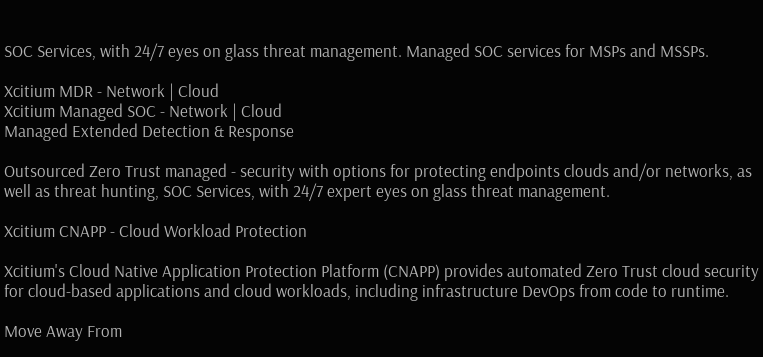SOC Services, with 24/7 eyes on glass threat management. Managed SOC services for MSPs and MSSPs.

Xcitium MDR - Network | Cloud
Xcitium Managed SOC - Network | Cloud
Managed Extended Detection & Response

Outsourced Zero Trust managed - security with options for protecting endpoints clouds and/or networks, as well as threat hunting, SOC Services, with 24/7 expert eyes on glass threat management.

Xcitium CNAPP - Cloud Workload Protection

Xcitium's Cloud Native Application Protection Platform (CNAPP) provides automated Zero Trust cloud security for cloud-based applications and cloud workloads, including infrastructure DevOps from code to runtime.

Move Away From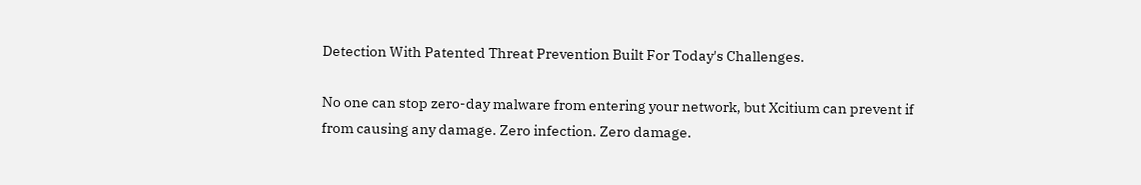Detection With Patented Threat Prevention Built For Today's Challenges.

No one can stop zero-day malware from entering your network, but Xcitium can prevent if from causing any damage. Zero infection. Zero damage.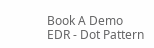Book A Demo
EDR - Dot Pattern